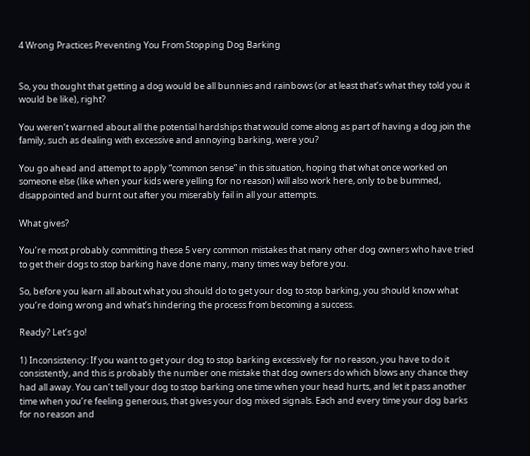4 Wrong Practices Preventing You From Stopping Dog Barking


So, you thought that getting a dog would be all bunnies and rainbows (or at least that’s what they told you it would be like), right?

You weren’t warned about all the potential hardships that would come along as part of having a dog join the family, such as dealing with excessive and annoying barking, were you?

You go ahead and attempt to apply “common sense” in this situation, hoping that what once worked on someone else (like when your kids were yelling for no reason) will also work here, only to be bummed, disappointed and burnt out after you miserably fail in all your attempts.

What gives?

You’re most probably committing these 5 very common mistakes that many other dog owners who have tried to get their dogs to stop barking have done many, many times way before you.

So, before you learn all about what you should do to get your dog to stop barking, you should know what you’re doing wrong and what’s hindering the process from becoming a success.

Ready? Let’s go!

1) Inconsistency: If you want to get your dog to stop barking excessively for no reason, you have to do it consistently, and this is probably the number one mistake that dog owners do which blows any chance they had all away. You can’t tell your dog to stop barking one time when your head hurts, and let it pass another time when you’re feeling generous, that gives your dog mixed signals. Each and every time your dog barks for no reason and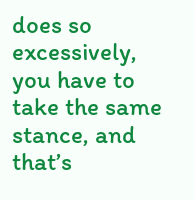does so excessively, you have to take the same stance, and that’s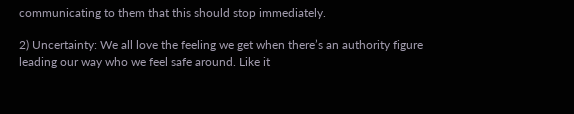communicating to them that this should stop immediately.

2) Uncertainty: We all love the feeling we get when there’s an authority figure leading our way who we feel safe around. Like it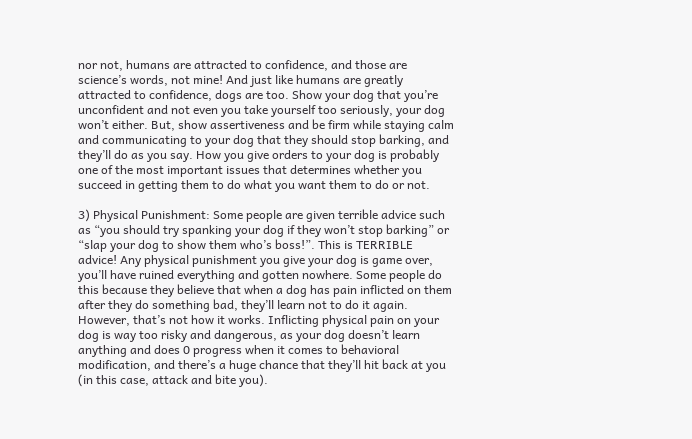nor not, humans are attracted to confidence, and those are science’s words, not mine! And just like humans are greatly attracted to confidence, dogs are too. Show your dog that you’re unconfident and not even you take yourself too seriously, your dog won’t either. But, show assertiveness and be firm while staying calm and communicating to your dog that they should stop barking, and they’ll do as you say. How you give orders to your dog is probably one of the most important issues that determines whether you succeed in getting them to do what you want them to do or not.

3) Physical Punishment: Some people are given terrible advice such as “you should try spanking your dog if they won’t stop barking” or “slap your dog to show them who’s boss!”. This is TERRIBLE advice! Any physical punishment you give your dog is game over, you’ll have ruined everything and gotten nowhere. Some people do this because they believe that when a dog has pain inflicted on them after they do something bad, they’ll learn not to do it again. However, that’s not how it works. Inflicting physical pain on your dog is way too risky and dangerous, as your dog doesn’t learn anything and does 0 progress when it comes to behavioral modification, and there’s a huge chance that they’ll hit back at you (in this case, attack and bite you).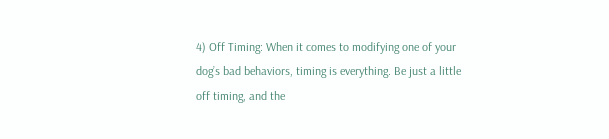4) Off Timing: When it comes to modifying one of your dog’s bad behaviors, timing is everything. Be just a little off timing, and the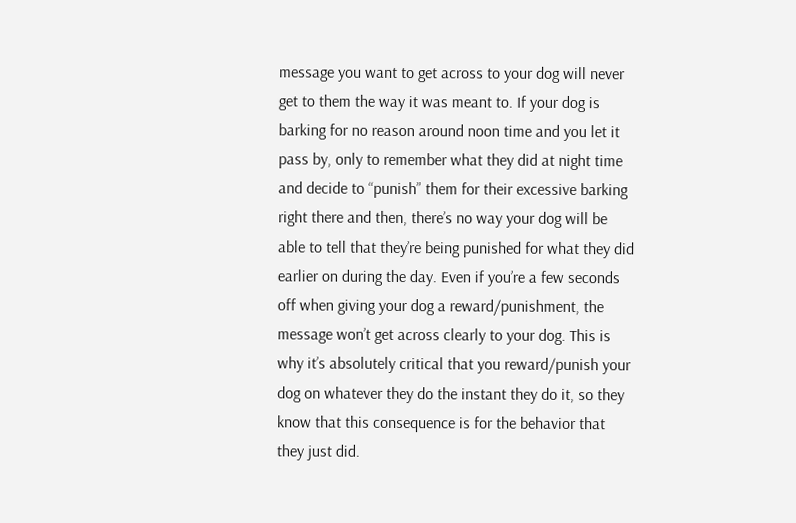message you want to get across to your dog will never get to them the way it was meant to. If your dog is barking for no reason around noon time and you let it pass by, only to remember what they did at night time and decide to “punish” them for their excessive barking right there and then, there’s no way your dog will be able to tell that they’re being punished for what they did earlier on during the day. Even if you’re a few seconds off when giving your dog a reward/punishment, the message won’t get across clearly to your dog. This is why it’s absolutely critical that you reward/punish your dog on whatever they do the instant they do it, so they know that this consequence is for the behavior that they just did.